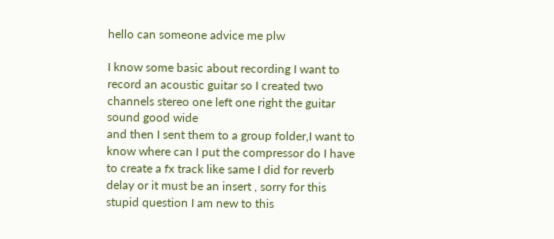hello can someone advice me plw

I know some basic about recording I want to record an acoustic guitar so I created two channels stereo one left one right the guitar sound good wide
and then I sent them to a group folder,I want to know where can I put the compressor do I have to create a fx track like same I did for reverb delay or it must be an insert , sorry for this stupid question I am new to this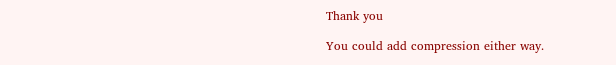Thank you

You could add compression either way.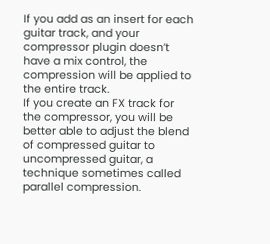If you add as an insert for each guitar track, and your compressor plugin doesn’t have a mix control, the compression will be applied to the entire track.
If you create an FX track for the compressor, you will be better able to adjust the blend of compressed guitar to uncompressed guitar, a technique sometimes called parallel compression.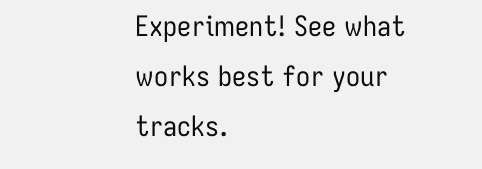Experiment! See what works best for your tracks.